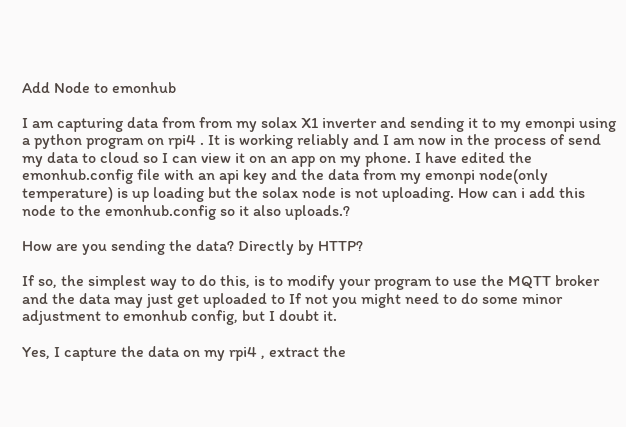Add Node to emonhub

I am capturing data from from my solax X1 inverter and sending it to my emonpi using a python program on rpi4 . It is working reliably and I am now in the process of send my data to cloud so I can view it on an app on my phone. I have edited the emonhub.config file with an api key and the data from my emonpi node(only temperature) is up loading but the solax node is not uploading. How can i add this node to the emonhub.config so it also uploads.?

How are you sending the data? Directly by HTTP?

If so, the simplest way to do this, is to modify your program to use the MQTT broker and the data may just get uploaded to If not you might need to do some minor adjustment to emonhub config, but I doubt it.

Yes, I capture the data on my rpi4 , extract the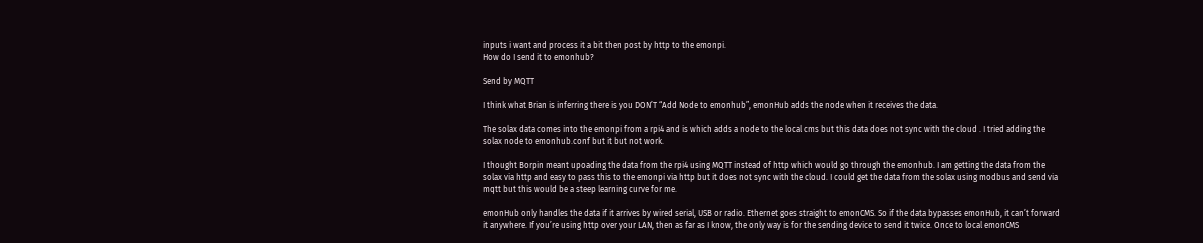inputs i want and process it a bit then post by http to the emonpi.
How do I send it to emonhub?

Send by MQTT

I think what Brian is inferring there is you DON’T “Add Node to emonhub”, emonHub adds the node when it receives the data.

The solax data comes into the emonpi from a rpi4 and is which adds a node to the local cms but this data does not sync with the cloud . I tried adding the solax node to emonhub.conf but it but not work.

I thought Borpin meant upoading the data from the rpi4 using MQTT instead of http which would go through the emonhub. I am getting the data from the solax via http and easy to pass this to the emonpi via http but it does not sync with the cloud. I could get the data from the solax using modbus and send via mqtt but this would be a steep learning curve for me.

emonHub only handles the data if it arrives by wired serial, USB or radio. Ethernet goes straight to emonCMS. So if the data bypasses emonHub, it can’t forward it anywhere. If you’re using http over your LAN, then as far as I know, the only way is for the sending device to send it twice. Once to local emonCMS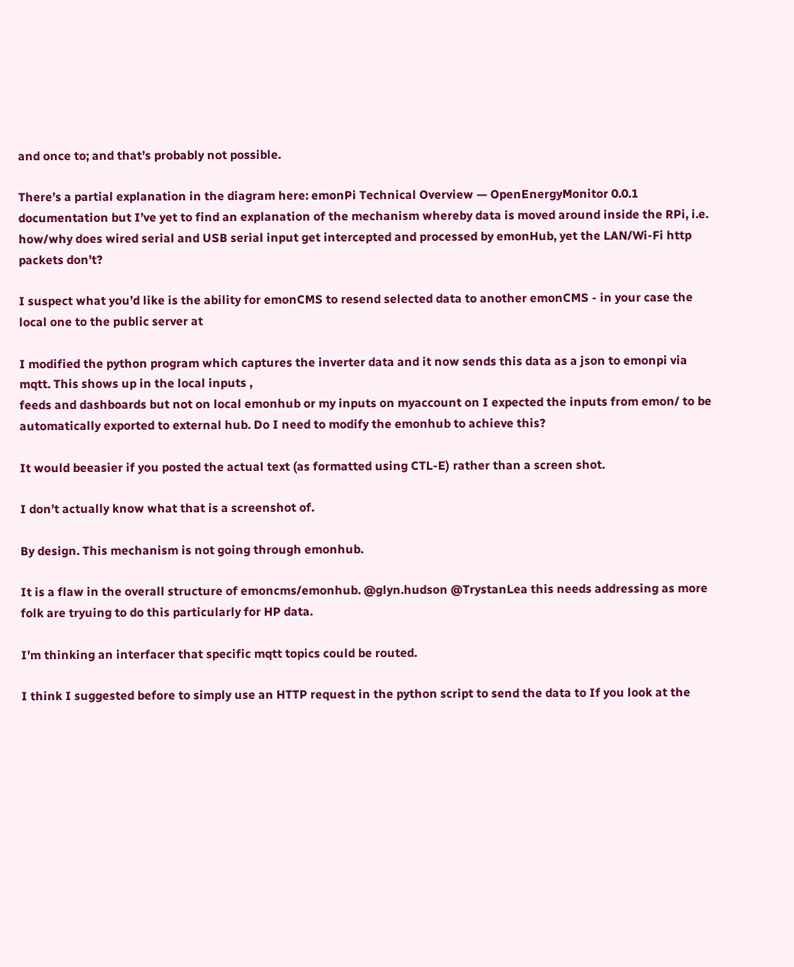and once to; and that’s probably not possible.

There’s a partial explanation in the diagram here: emonPi Technical Overview — OpenEnergyMonitor 0.0.1 documentation but I’ve yet to find an explanation of the mechanism whereby data is moved around inside the RPi, i.e. how/why does wired serial and USB serial input get intercepted and processed by emonHub, yet the LAN/Wi-Fi http packets don’t?

I suspect what you’d like is the ability for emonCMS to resend selected data to another emonCMS - in your case the local one to the public server at

I modified the python program which captures the inverter data and it now sends this data as a json to emonpi via mqtt. This shows up in the local inputs ,
feeds and dashboards but not on local emonhub or my inputs on myaccount on I expected the inputs from emon/ to be automatically exported to external hub. Do I need to modify the emonhub to achieve this?

It would beeasier if you posted the actual text (as formatted using CTL-E) rather than a screen shot.

I don’t actually know what that is a screenshot of.

By design. This mechanism is not going through emonhub.

It is a flaw in the overall structure of emoncms/emonhub. @glyn.hudson @TrystanLea this needs addressing as more folk are tryuing to do this particularly for HP data.

I’m thinking an interfacer that specific mqtt topics could be routed.

I think I suggested before to simply use an HTTP request in the python script to send the data to If you look at the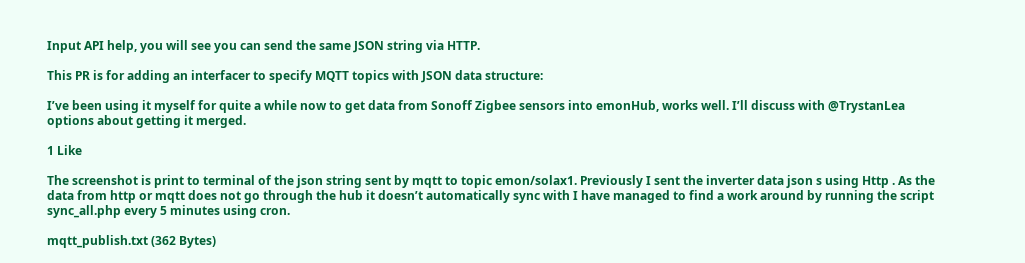Input API help, you will see you can send the same JSON string via HTTP.

This PR is for adding an interfacer to specify MQTT topics with JSON data structure:

I’ve been using it myself for quite a while now to get data from Sonoff Zigbee sensors into emonHub, works well. I’ll discuss with @TrystanLea options about getting it merged.

1 Like

The screenshot is print to terminal of the json string sent by mqtt to topic emon/solax1. Previously I sent the inverter data json s using Http . As the data from http or mqtt does not go through the hub it doesn’t automatically sync with I have managed to find a work around by running the script sync_all.php every 5 minutes using cron.

mqtt_publish.txt (362 Bytes)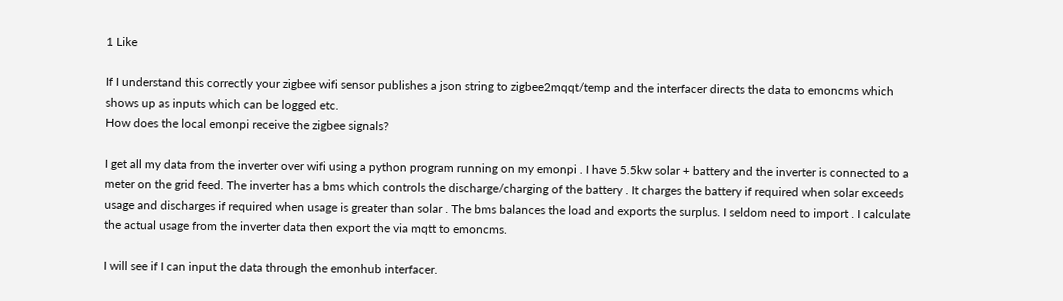1 Like

If I understand this correctly your zigbee wifi sensor publishes a json string to zigbee2mqqt/temp and the interfacer directs the data to emoncms which shows up as inputs which can be logged etc.
How does the local emonpi receive the zigbee signals?

I get all my data from the inverter over wifi using a python program running on my emonpi . I have 5.5kw solar + battery and the inverter is connected to a meter on the grid feed. The inverter has a bms which controls the discharge/charging of the battery . It charges the battery if required when solar exceeds usage and discharges if required when usage is greater than solar . The bms balances the load and exports the surplus. I seldom need to import . I calculate the actual usage from the inverter data then export the via mqtt to emoncms.

I will see if I can input the data through the emonhub interfacer.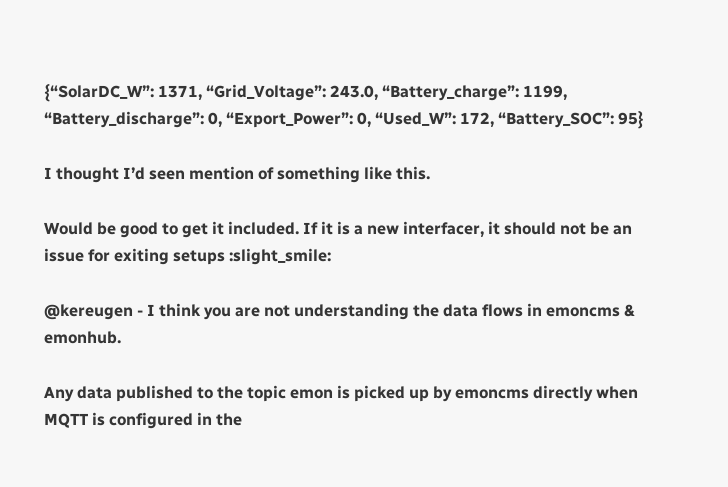{“SolarDC_W”: 1371, “Grid_Voltage”: 243.0, “Battery_charge”: 1199, “Battery_discharge”: 0, “Export_Power”: 0, “Used_W”: 172, “Battery_SOC”: 95}

I thought I’d seen mention of something like this.

Would be good to get it included. If it is a new interfacer, it should not be an issue for exiting setups :slight_smile:

@kereugen - I think you are not understanding the data flows in emoncms & emonhub.

Any data published to the topic emon is picked up by emoncms directly when MQTT is configured in the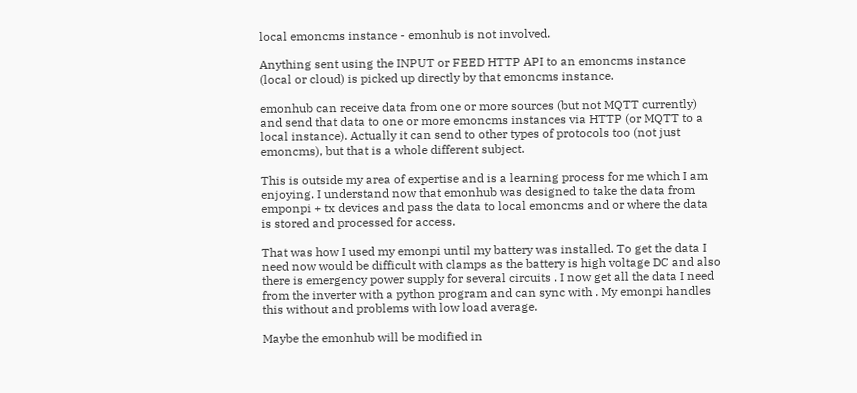local emoncms instance - emonhub is not involved.

Anything sent using the INPUT or FEED HTTP API to an emoncms instance (local or cloud) is picked up directly by that emoncms instance.

emonhub can receive data from one or more sources (but not MQTT currently) and send that data to one or more emoncms instances via HTTP (or MQTT to a local instance). Actually it can send to other types of protocols too (not just emoncms), but that is a whole different subject.

This is outside my area of expertise and is a learning process for me which I am enjoying. I understand now that emonhub was designed to take the data from emponpi + tx devices and pass the data to local emoncms and or where the data is stored and processed for access.

That was how I used my emonpi until my battery was installed. To get the data I need now would be difficult with clamps as the battery is high voltage DC and also there is emergency power supply for several circuits . I now get all the data I need from the inverter with a python program and can sync with . My emonpi handles this without and problems with low load average.

Maybe the emonhub will be modified in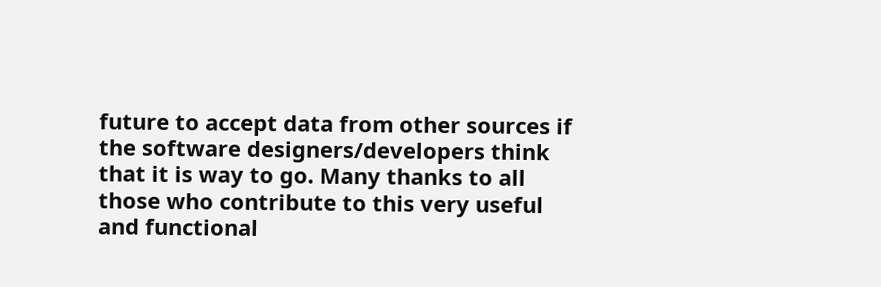future to accept data from other sources if the software designers/developers think that it is way to go. Many thanks to all those who contribute to this very useful and functional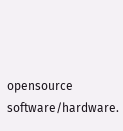opensource software/hardware.